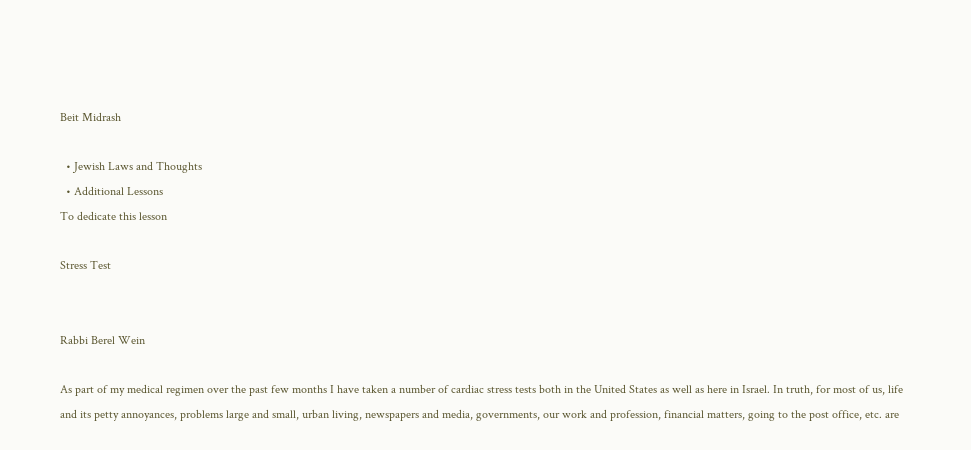Beit Midrash

  • Jewish Laws and Thoughts
  • Additional Lessons
To dedicate this lesson

Stress Test


Rabbi Berel Wein

As part of my medical regimen over the past few months I have taken a number of cardiac stress tests both in the United States as well as here in Israel. In truth, for most of us, life and its petty annoyances, problems large and small, urban living, newspapers and media, governments, our work and profession, financial matters, going to the post office, etc. are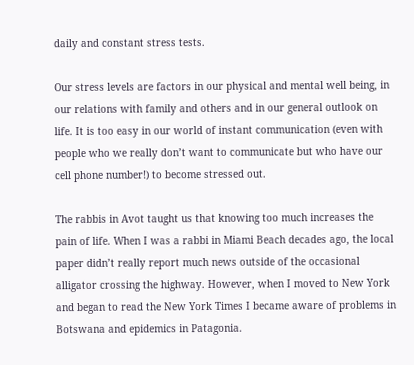daily and constant stress tests.

Our stress levels are factors in our physical and mental well being, in our relations with family and others and in our general outlook on life. It is too easy in our world of instant communication (even with people who we really don’t want to communicate but who have our cell phone number!) to become stressed out.

The rabbis in Avot taught us that knowing too much increases the pain of life. When I was a rabbi in Miami Beach decades ago, the local paper didn’t really report much news outside of the occasional alligator crossing the highway. However, when I moved to New York and began to read the New York Times I became aware of problems in Botswana and epidemics in Patagonia.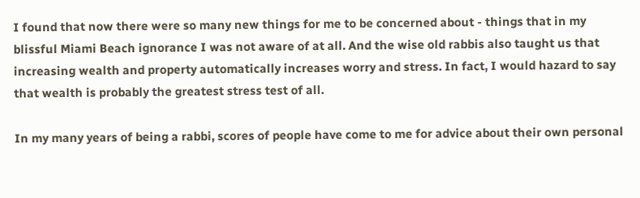I found that now there were so many new things for me to be concerned about - things that in my blissful Miami Beach ignorance I was not aware of at all. And the wise old rabbis also taught us that increasing wealth and property automatically increases worry and stress. In fact, I would hazard to say that wealth is probably the greatest stress test of all.

In my many years of being a rabbi, scores of people have come to me for advice about their own personal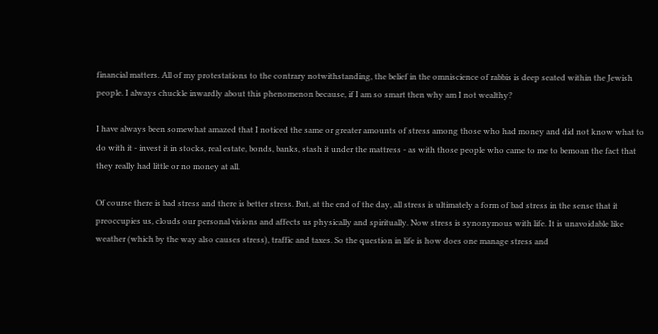financial matters. All of my protestations to the contrary notwithstanding, the belief in the omniscience of rabbis is deep seated within the Jewish people. I always chuckle inwardly about this phenomenon because, if I am so smart then why am I not wealthy?

I have always been somewhat amazed that I noticed the same or greater amounts of stress among those who had money and did not know what to do with it - invest it in stocks, real estate, bonds, banks, stash it under the mattress - as with those people who came to me to bemoan the fact that they really had little or no money at all.

Of course there is bad stress and there is better stress. But, at the end of the day, all stress is ultimately a form of bad stress in the sense that it preoccupies us, clouds our personal visions and affects us physically and spiritually. Now stress is synonymous with life. It is unavoidable like weather (which by the way also causes stress), traffic and taxes. So the question in life is how does one manage stress and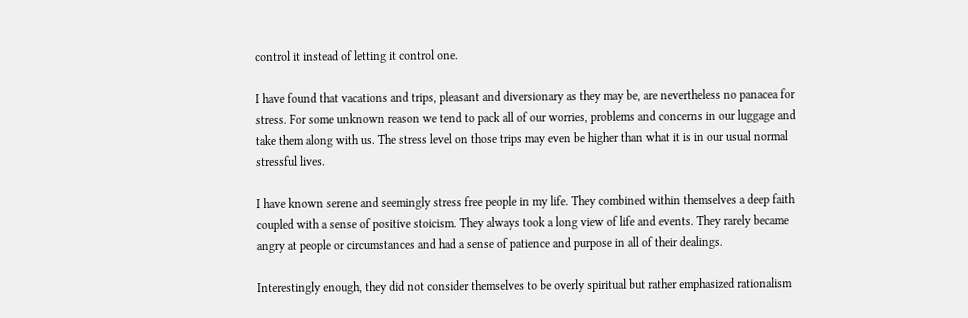control it instead of letting it control one.

I have found that vacations and trips, pleasant and diversionary as they may be, are nevertheless no panacea for stress. For some unknown reason we tend to pack all of our worries, problems and concerns in our luggage and take them along with us. The stress level on those trips may even be higher than what it is in our usual normal stressful lives.

I have known serene and seemingly stress free people in my life. They combined within themselves a deep faith coupled with a sense of positive stoicism. They always took a long view of life and events. They rarely became angry at people or circumstances and had a sense of patience and purpose in all of their dealings.

Interestingly enough, they did not consider themselves to be overly spiritual but rather emphasized rationalism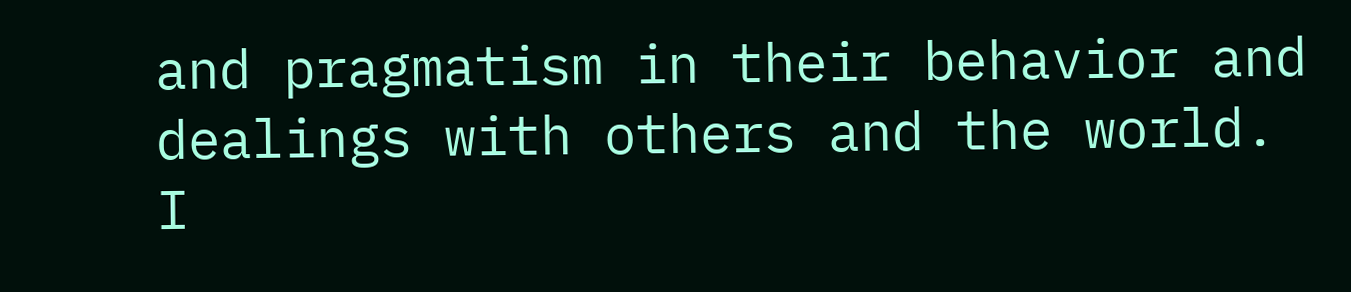and pragmatism in their behavior and dealings with others and the world. I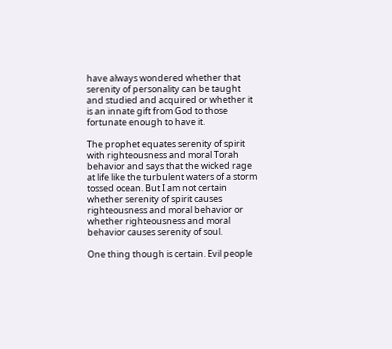have always wondered whether that serenity of personality can be taught and studied and acquired or whether it is an innate gift from God to those fortunate enough to have it.

The prophet equates serenity of spirit with righteousness and moral Torah behavior and says that the wicked rage at life like the turbulent waters of a storm tossed ocean. But I am not certain whether serenity of spirit causes righteousness and moral behavior or whether righteousness and moral behavior causes serenity of soul.

One thing though is certain. Evil people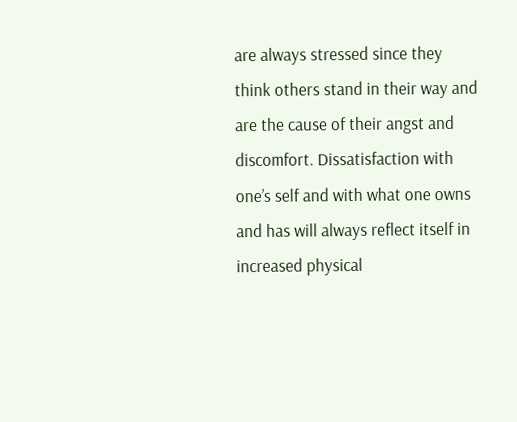are always stressed since they think others stand in their way and are the cause of their angst and discomfort. Dissatisfaction with one’s self and with what one owns and has will always reflect itself in increased physical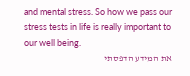and mental stress. So how we pass our stress tests in life is really important to our well being.
את המידע הדפסתי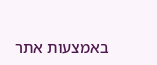באמצעות אתר